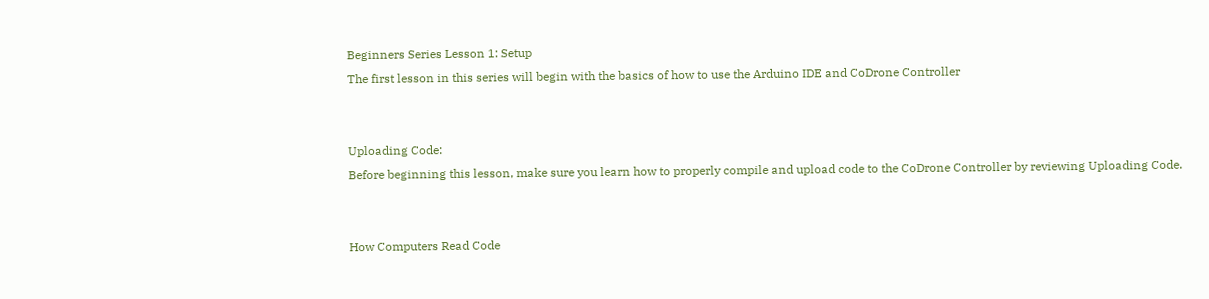Beginners Series Lesson 1: Setup
The first lesson in this series will begin with the basics of how to use the Arduino IDE and CoDrone Controller


Uploading Code:
Before beginning this lesson, make sure you learn how to properly compile and upload code to the CoDrone Controller by reviewing Uploading Code.


How Computers Read Code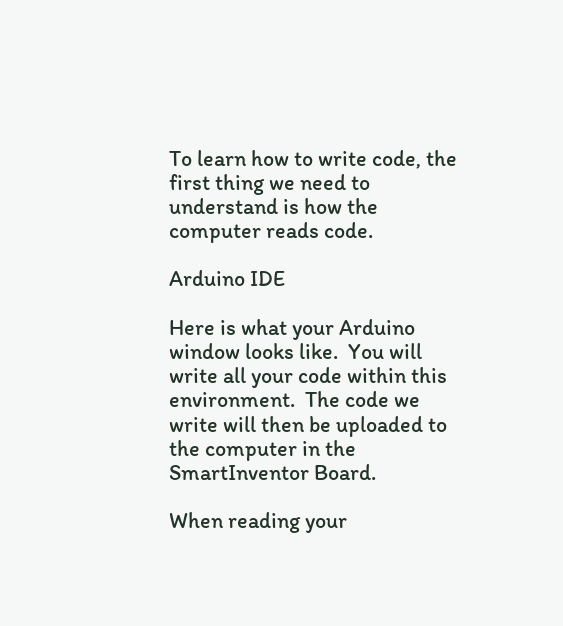To learn how to write code, the first thing we need to understand is how the computer reads code.

Arduino IDE

Here is what your Arduino window looks like.  You will write all your code within this environment.  The code we write will then be uploaded to the computer in the SmartInventor Board.

When reading your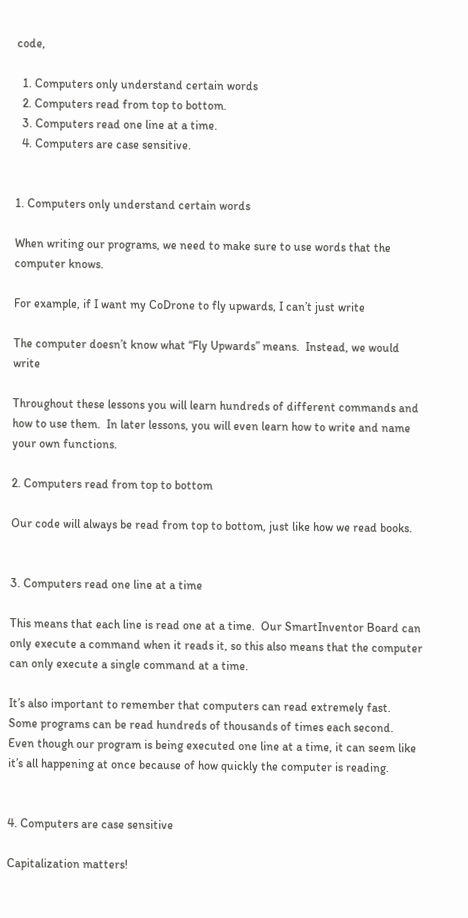code,

  1. Computers only understand certain words
  2. Computers read from top to bottom.
  3. Computers read one line at a time.
  4. Computers are case sensitive.


1. Computers only understand certain words

When writing our programs, we need to make sure to use words that the computer knows.

For example, if I want my CoDrone to fly upwards, I can’t just write

The computer doesn’t know what “Fly Upwards” means.  Instead, we would write

Throughout these lessons you will learn hundreds of different commands and how to use them.  In later lessons, you will even learn how to write and name your own functions.

2. Computers read from top to bottom

Our code will always be read from top to bottom, just like how we read books.


3. Computers read one line at a time

This means that each line is read one at a time.  Our SmartInventor Board can only execute a command when it reads it, so this also means that the computer can only execute a single command at a time.

It’s also important to remember that computers can read extremely fast.  Some programs can be read hundreds of thousands of times each second.  Even though our program is being executed one line at a time, it can seem like it’s all happening at once because of how quickly the computer is reading.


4. Computers are case sensitive

Capitalization matters!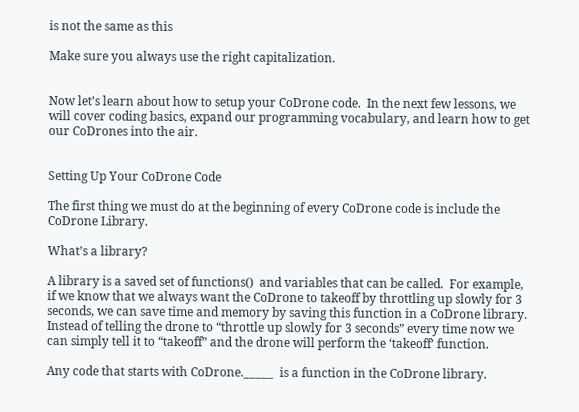is not the same as this

Make sure you always use the right capitalization.


Now let’s learn about how to setup your CoDrone code.  In the next few lessons, we will cover coding basics, expand our programming vocabulary, and learn how to get our CoDrones into the air.


Setting Up Your CoDrone Code

The first thing we must do at the beginning of every CoDrone code is include the CoDrone Library.

What’s a library?

A library is a saved set of functions()  and variables that can be called.  For example, if we know that we always want the CoDrone to takeoff by throttling up slowly for 3 seconds, we can save time and memory by saving this function in a CoDrone library.  Instead of telling the drone to “throttle up slowly for 3 seconds” every time now we can simply tell it to “takeoff” and the drone will perform the ‘takeoff’ function.

Any code that starts with CoDrone._____  is a function in the CoDrone library.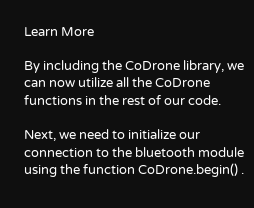Learn More

By including the CoDrone library, we can now utilize all the CoDrone functions in the rest of our code.

Next, we need to initialize our connection to the bluetooth module using the function CoDrone.begin() .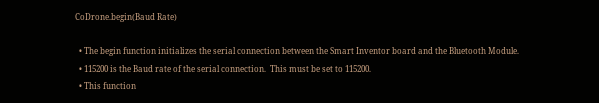CoDrone.begin(Baud Rate)

  • The begin function initializes the serial connection between the Smart Inventor board and the Bluetooth Module.
  • 115200 is the Baud rate of the serial connection.  This must be set to 115200.
  • This function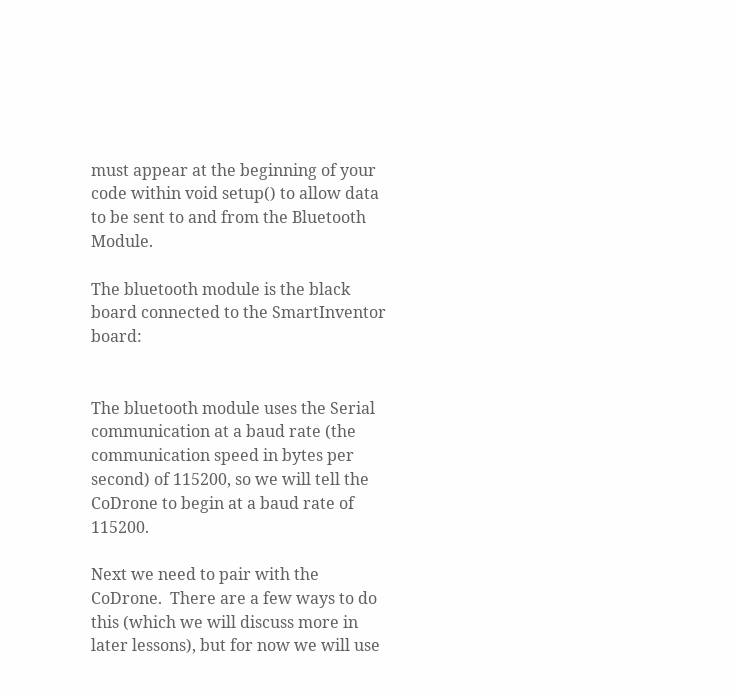must appear at the beginning of your code within void setup() to allow data to be sent to and from the Bluetooth Module.

The bluetooth module is the black board connected to the SmartInventor board:


The bluetooth module uses the Serial communication at a baud rate (the communication speed in bytes per second) of 115200, so we will tell the CoDrone to begin at a baud rate of 115200.

Next we need to pair with the CoDrone.  There are a few ways to do this (which we will discuss more in later lessons), but for now we will use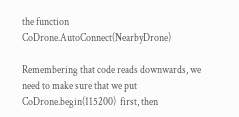the function CoDrone.AutoConnect(NearbyDrone)

Remembering that code reads downwards, we need to make sure that we put CoDrone.begin(115200)  first, then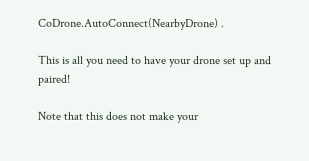CoDrone.AutoConnect(NearbyDrone) .

This is all you need to have your drone set up and paired!

Note that this does not make your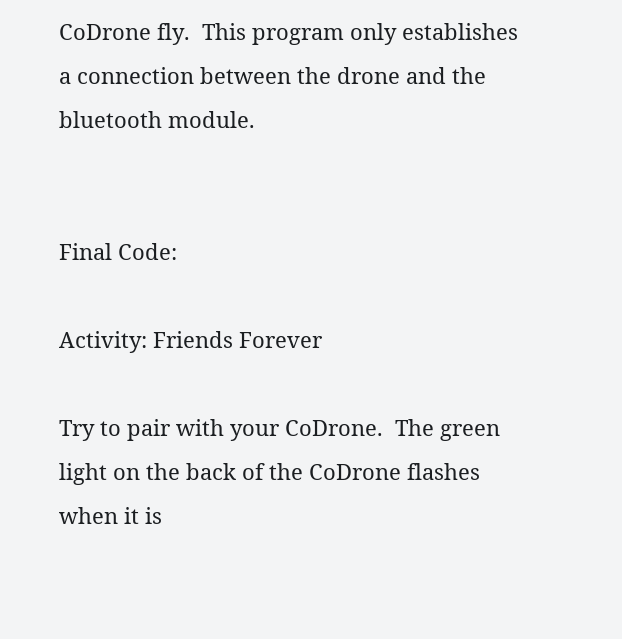CoDrone fly.  This program only establishes a connection between the drone and the bluetooth module.


Final Code:

Activity: Friends Forever

Try to pair with your CoDrone.  The green light on the back of the CoDrone flashes when it is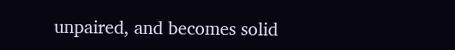unpaired, and becomes solid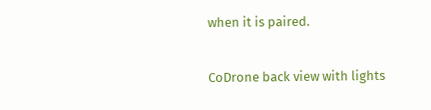when it is paired.

CoDrone back view with lights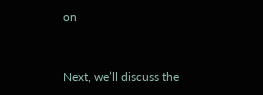on


Next, we’ll discuss the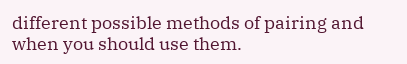different possible methods of pairing and when you should use them.